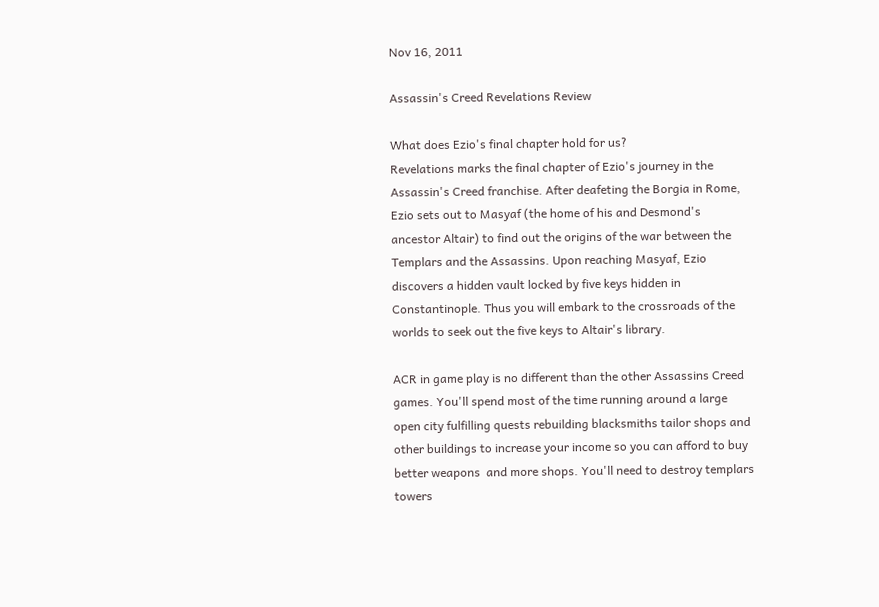Nov 16, 2011

Assassin's Creed Revelations Review

What does Ezio's final chapter hold for us?
Revelations marks the final chapter of Ezio's journey in the Assassin's Creed franchise. After deafeting the Borgia in Rome, Ezio sets out to Masyaf (the home of his and Desmond's  ancestor Altair) to find out the origins of the war between the Templars and the Assassins. Upon reaching Masyaf, Ezio discovers a hidden vault locked by five keys hidden in Constantinople. Thus you will embark to the crossroads of the worlds to seek out the five keys to Altair's library.

ACR in game play is no different than the other Assassins Creed games. You'll spend most of the time running around a large open city fulfilling quests rebuilding blacksmiths tailor shops and other buildings to increase your income so you can afford to buy better weapons  and more shops. You'll need to destroy templars towers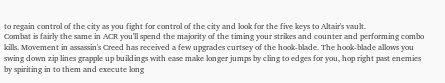to regain control of the city as you fight for control of the city and look for the five keys to Altair's vault.
Combat is fairly the same in ACR you'll spend the majority of the timing your strikes and counter and performing combo kills. Movement in assassin's Creed has received a few upgrades curtsey of the hook-blade. The hook-blade allows you swing down zip lines grapple up buildings with ease make longer jumps by cling to edges for you, hop right past enemies by spiriting in to them and execute long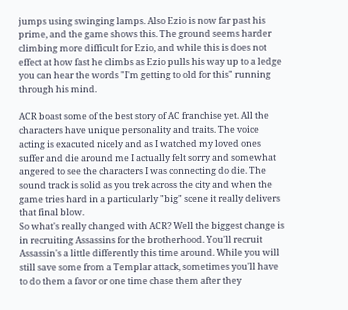jumps using swinging lamps. Also Ezio is now far past his prime, and the game shows this. The ground seems harder climbing more difficult for Ezio, and while this is does not effect at how fast he climbs as Ezio pulls his way up to a ledge you can hear the words "I'm getting to old for this" running through his mind.

ACR boast some of the best story of AC franchise yet. All the characters have unique personality and traits. The voice acting is exacuted nicely and as I watched my loved ones suffer and die around me I actually felt sorry and somewhat angered to see the characters I was connecting do die. The sound track is solid as you trek across the city and when the game tries hard in a particularly "big" scene it really delivers that final blow.
So what's really changed with ACR? Well the biggest change is in recruiting Assassins for the brotherhood. You'll recruit Assassin's a little differently this time around. While you will still save some from a Templar attack, sometimes you'll have to do them a favor or one time chase them after they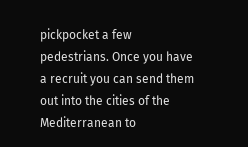pickpocket a few pedestrians. Once you have a recruit you can send them out into the cities of the Mediterranean to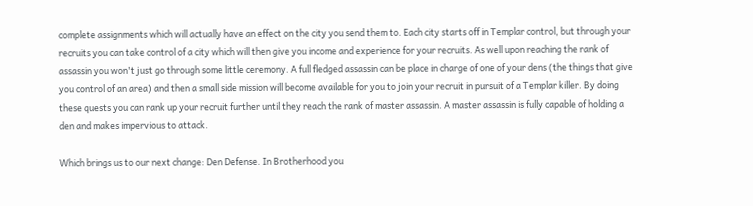complete assignments which will actually have an effect on the city you send them to. Each city starts off in Templar control, but through your recruits you can take control of a city which will then give you income and experience for your recruits. As well upon reaching the rank of assassin you won't just go through some little ceremony. A full fledged assassin can be place in charge of one of your dens (the things that give you control of an area) and then a small side mission will become available for you to join your recruit in pursuit of a Templar killer. By doing these quests you can rank up your recruit further until they reach the rank of master assassin. A master assassin is fully capable of holding a den and makes impervious to attack.

Which brings us to our next change: Den Defense. In Brotherhood you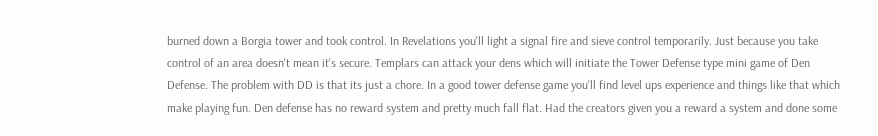burned down a Borgia tower and took control. In Revelations you'll light a signal fire and sieve control temporarily. Just because you take control of an area doesn't mean it's secure. Templars can attack your dens which will initiate the Tower Defense type mini game of Den Defense. The problem with DD is that its just a chore. In a good tower defense game you'll find level ups experience and things like that which make playing fun. Den defense has no reward system and pretty much fall flat. Had the creators given you a reward a system and done some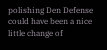polishing Den Defense could have been a nice little change of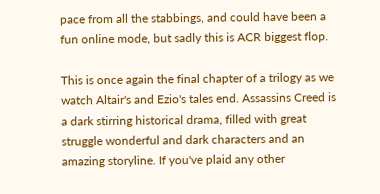pace from all the stabbings, and could have been a fun online mode, but sadly this is ACR biggest flop.

This is once again the final chapter of a trilogy as we watch Altair's and Ezio's tales end. Assassins Creed is a dark stirring historical drama, filled with great struggle wonderful and dark characters and an amazing storyline. If you've plaid any other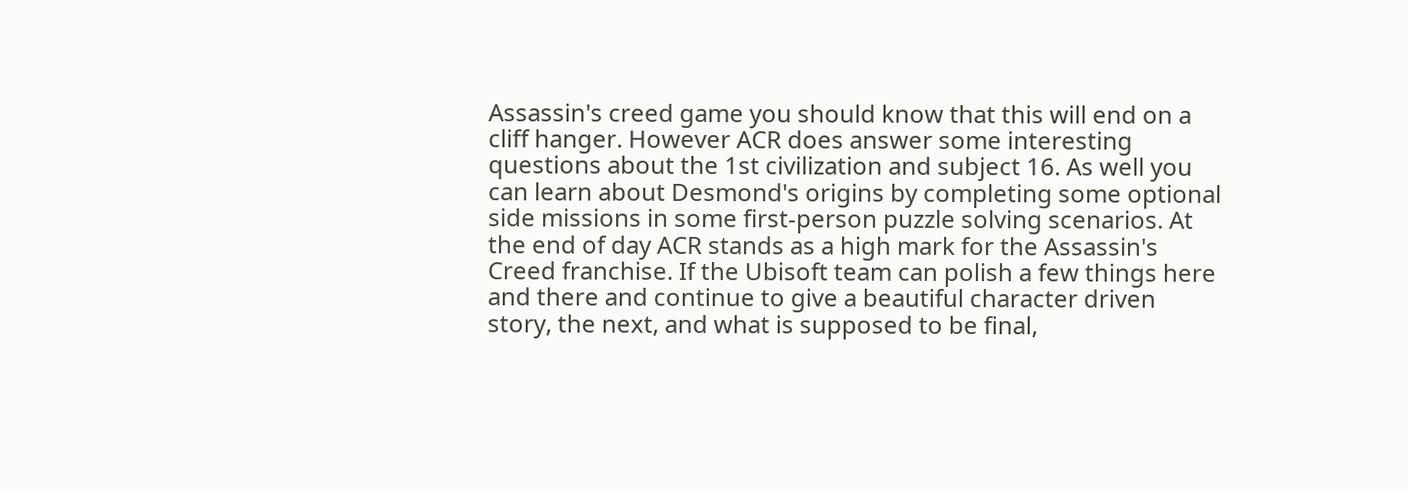Assassin's creed game you should know that this will end on a cliff hanger. However ACR does answer some interesting questions about the 1st civilization and subject 16. As well you can learn about Desmond's origins by completing some optional side missions in some first-person puzzle solving scenarios. At the end of day ACR stands as a high mark for the Assassin's Creed franchise. If the Ubisoft team can polish a few things here and there and continue to give a beautiful character driven story, the next, and what is supposed to be final,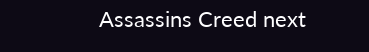Assassins Creed next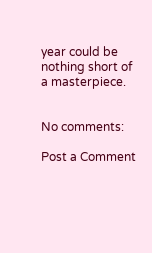year could be nothing short of a masterpiece.


No comments:

Post a Comment